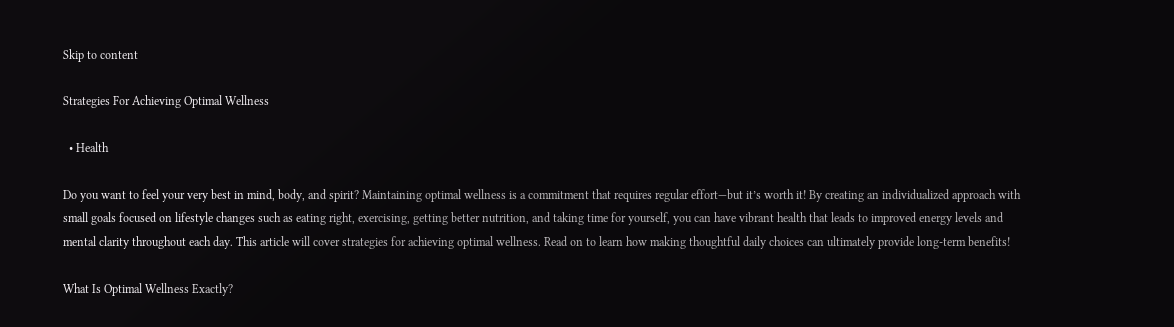Skip to content

Strategies For Achieving Optimal Wellness

  • Health

Do you want to feel your very best in mind, body, and spirit? Maintaining optimal wellness is a commitment that requires regular effort—but it’s worth it! By creating an individualized approach with small goals focused on lifestyle changes such as eating right, exercising, getting better nutrition, and taking time for yourself, you can have vibrant health that leads to improved energy levels and mental clarity throughout each day. This article will cover strategies for achieving optimal wellness. Read on to learn how making thoughtful daily choices can ultimately provide long-term benefits!

What Is Optimal Wellness Exactly?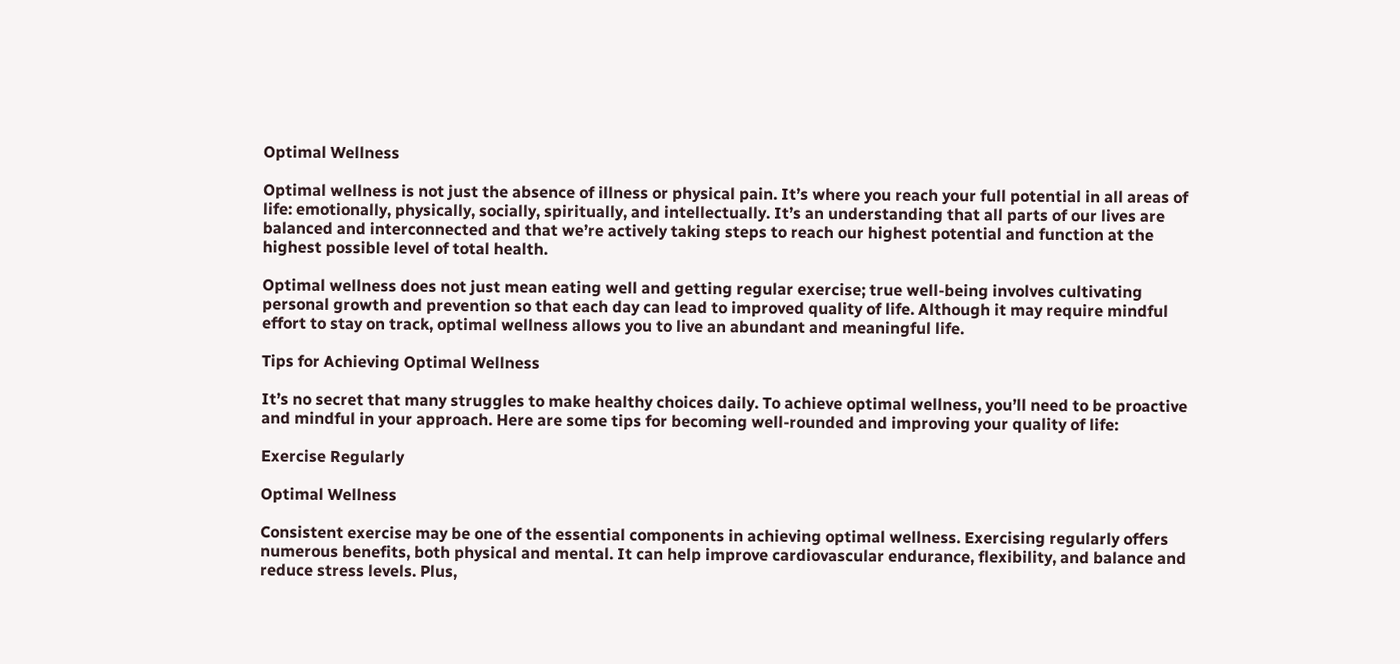Optimal Wellness

Optimal wellness is not just the absence of illness or physical pain. It’s where you reach your full potential in all areas of life: emotionally, physically, socially, spiritually, and intellectually. It’s an understanding that all parts of our lives are balanced and interconnected and that we’re actively taking steps to reach our highest potential and function at the highest possible level of total health.

Optimal wellness does not just mean eating well and getting regular exercise; true well-being involves cultivating personal growth and prevention so that each day can lead to improved quality of life. Although it may require mindful effort to stay on track, optimal wellness allows you to live an abundant and meaningful life.

Tips for Achieving Optimal Wellness

It’s no secret that many struggles to make healthy choices daily. To achieve optimal wellness, you’ll need to be proactive and mindful in your approach. Here are some tips for becoming well-rounded and improving your quality of life:

Exercise Regularly

Optimal Wellness

Consistent exercise may be one of the essential components in achieving optimal wellness. Exercising regularly offers numerous benefits, both physical and mental. It can help improve cardiovascular endurance, flexibility, and balance and reduce stress levels. Plus,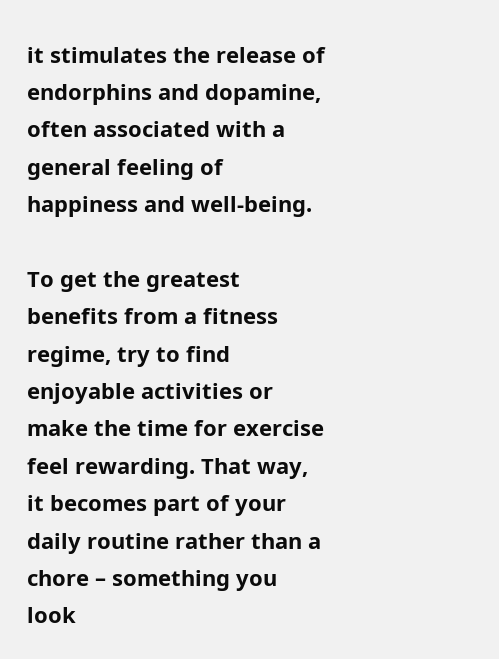it stimulates the release of endorphins and dopamine, often associated with a general feeling of happiness and well-being.

To get the greatest benefits from a fitness regime, try to find enjoyable activities or make the time for exercise feel rewarding. That way, it becomes part of your daily routine rather than a chore – something you look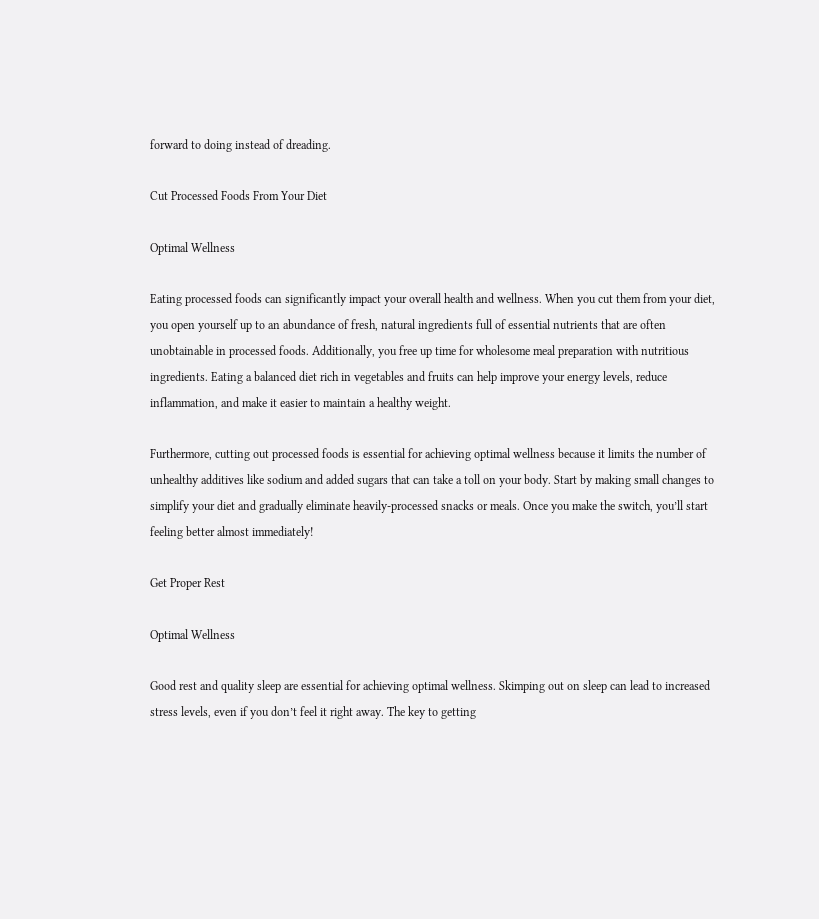forward to doing instead of dreading.

Cut Processed Foods From Your Diet

Optimal Wellness

Eating processed foods can significantly impact your overall health and wellness. When you cut them from your diet, you open yourself up to an abundance of fresh, natural ingredients full of essential nutrients that are often unobtainable in processed foods. Additionally, you free up time for wholesome meal preparation with nutritious ingredients. Eating a balanced diet rich in vegetables and fruits can help improve your energy levels, reduce inflammation, and make it easier to maintain a healthy weight.

Furthermore, cutting out processed foods is essential for achieving optimal wellness because it limits the number of unhealthy additives like sodium and added sugars that can take a toll on your body. Start by making small changes to simplify your diet and gradually eliminate heavily-processed snacks or meals. Once you make the switch, you’ll start feeling better almost immediately!

Get Proper Rest

Optimal Wellness

Good rest and quality sleep are essential for achieving optimal wellness. Skimping out on sleep can lead to increased stress levels, even if you don’t feel it right away. The key to getting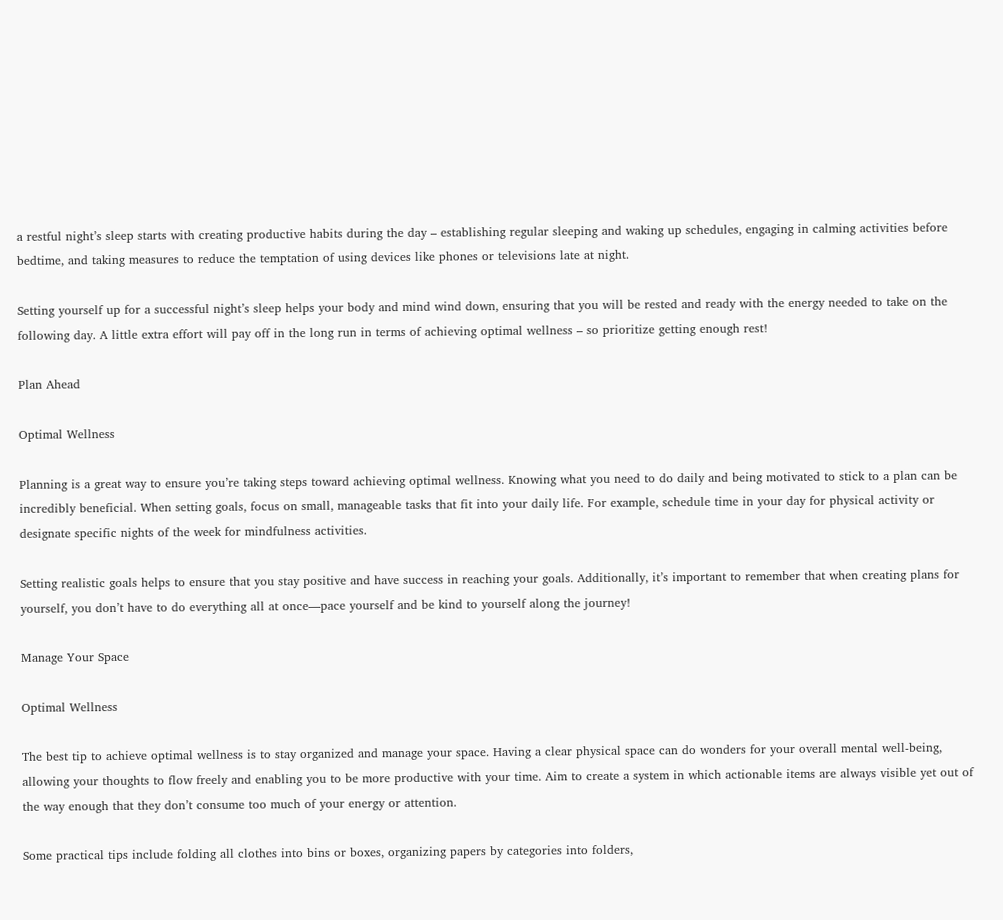a restful night’s sleep starts with creating productive habits during the day – establishing regular sleeping and waking up schedules, engaging in calming activities before bedtime, and taking measures to reduce the temptation of using devices like phones or televisions late at night.

Setting yourself up for a successful night’s sleep helps your body and mind wind down, ensuring that you will be rested and ready with the energy needed to take on the following day. A little extra effort will pay off in the long run in terms of achieving optimal wellness – so prioritize getting enough rest!

Plan Ahead

Optimal Wellness

Planning is a great way to ensure you’re taking steps toward achieving optimal wellness. Knowing what you need to do daily and being motivated to stick to a plan can be incredibly beneficial. When setting goals, focus on small, manageable tasks that fit into your daily life. For example, schedule time in your day for physical activity or designate specific nights of the week for mindfulness activities.

Setting realistic goals helps to ensure that you stay positive and have success in reaching your goals. Additionally, it’s important to remember that when creating plans for yourself, you don’t have to do everything all at once—pace yourself and be kind to yourself along the journey!

Manage Your Space

Optimal Wellness

The best tip to achieve optimal wellness is to stay organized and manage your space. Having a clear physical space can do wonders for your overall mental well-being, allowing your thoughts to flow freely and enabling you to be more productive with your time. Aim to create a system in which actionable items are always visible yet out of the way enough that they don’t consume too much of your energy or attention.

Some practical tips include folding all clothes into bins or boxes, organizing papers by categories into folders,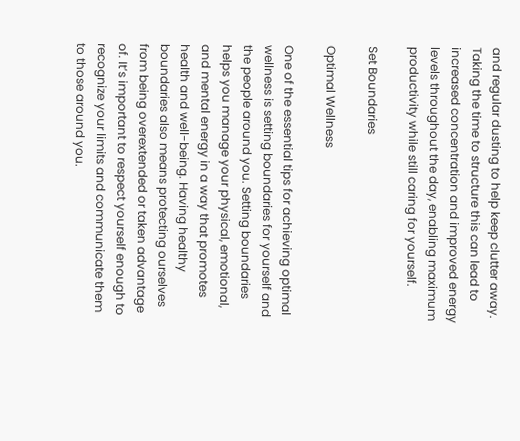and regular dusting to help keep clutter away. Taking the time to structure this can lead to increased concentration and improved energy levels throughout the day, enabling maximum productivity while still caring for yourself.

Set Boundaries

Optimal Wellness

One of the essential tips for achieving optimal wellness is setting boundaries for yourself and the people around you. Setting boundaries helps you manage your physical, emotional, and mental energy in a way that promotes health and well-being. Having healthy boundaries also means protecting ourselves from being overextended or taken advantage of. It’s important to respect yourself enough to recognize your limits and communicate them to those around you.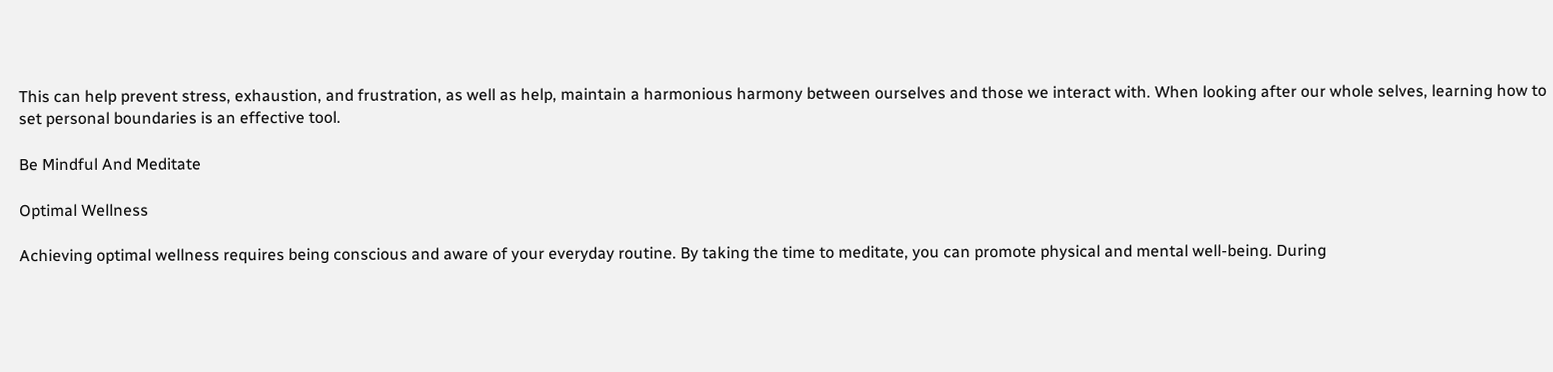This can help prevent stress, exhaustion, and frustration, as well as help, maintain a harmonious harmony between ourselves and those we interact with. When looking after our whole selves, learning how to set personal boundaries is an effective tool.

Be Mindful And Meditate

Optimal Wellness

Achieving optimal wellness requires being conscious and aware of your everyday routine. By taking the time to meditate, you can promote physical and mental well-being. During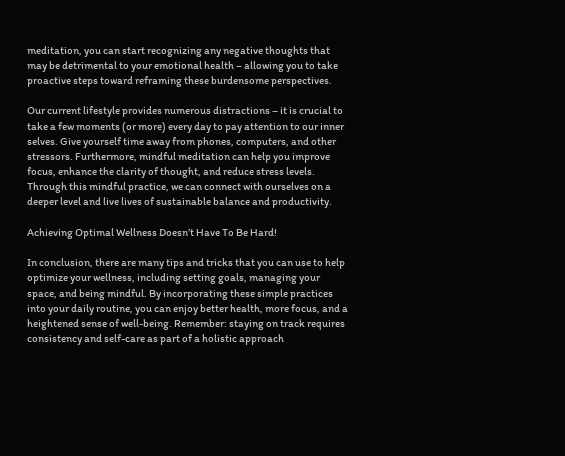meditation, you can start recognizing any negative thoughts that may be detrimental to your emotional health – allowing you to take proactive steps toward reframing these burdensome perspectives.

Our current lifestyle provides numerous distractions – it is crucial to take a few moments (or more) every day to pay attention to our inner selves. Give yourself time away from phones, computers, and other stressors. Furthermore, mindful meditation can help you improve focus, enhance the clarity of thought, and reduce stress levels. Through this mindful practice, we can connect with ourselves on a deeper level and live lives of sustainable balance and productivity.

Achieving Optimal Wellness Doesn’t Have To Be Hard!

In conclusion, there are many tips and tricks that you can use to help optimize your wellness, including setting goals, managing your space, and being mindful. By incorporating these simple practices into your daily routine, you can enjoy better health, more focus, and a heightened sense of well-being. Remember: staying on track requires consistency and self-care as part of a holistic approach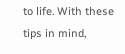to life. With these tips in mind,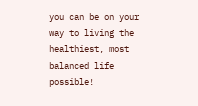you can be on your way to living the healthiest, most balanced life possible!